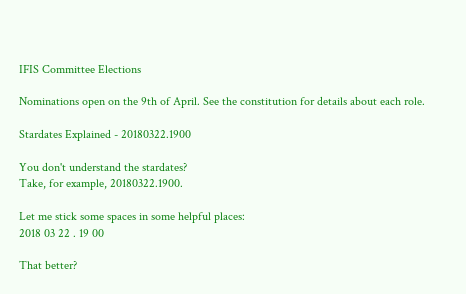IFIS Committee Elections

Nominations open on the 9th of April. See the constitution for details about each role.

Stardates Explained - 20180322.1900

You don't understand the stardates?
Take, for example, 20180322.1900.

Let me stick some spaces in some helpful places:
2018 03 22 . 19 00

That better?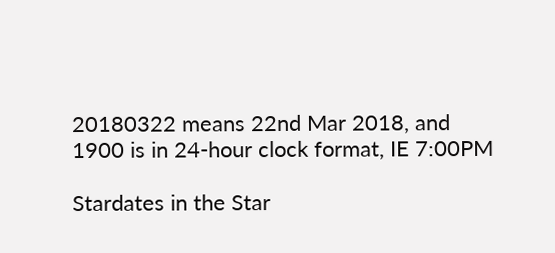20180322 means 22nd Mar 2018, and
1900 is in 24-hour clock format, IE 7:00PM

Stardates in the Star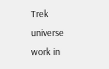Trek universe work in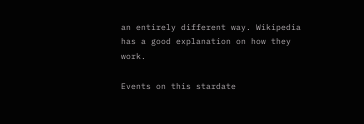an entirely different way. Wikipedia has a good explanation on how they work.

Events on this stardate